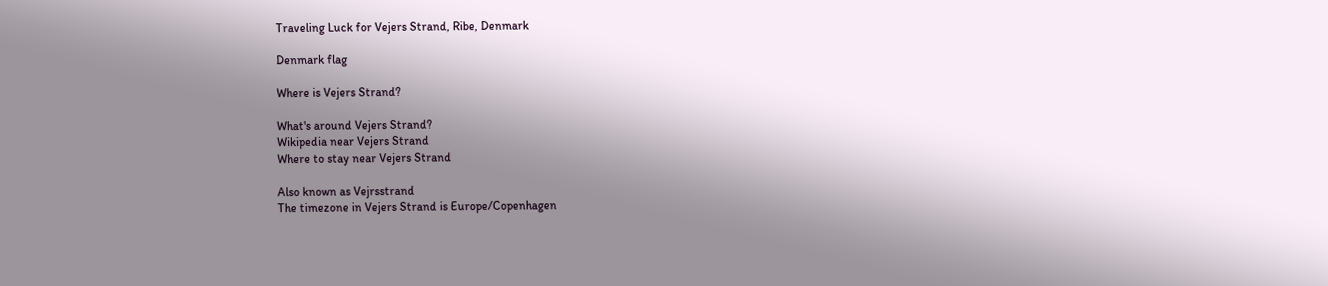Traveling Luck for Vejers Strand, Ribe, Denmark

Denmark flag

Where is Vejers Strand?

What's around Vejers Strand?
Wikipedia near Vejers Strand
Where to stay near Vejers Strand

Also known as Vejrsstrand
The timezone in Vejers Strand is Europe/Copenhagen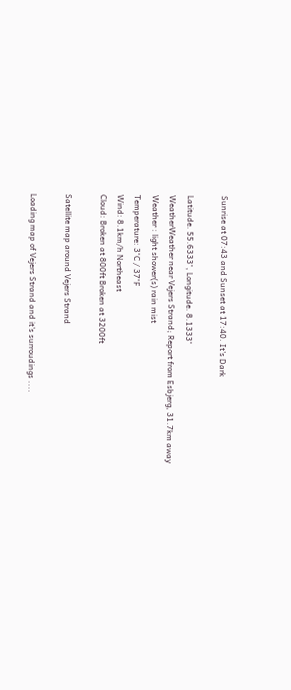Sunrise at 07:43 and Sunset at 17:40. It's Dark

Latitude. 55.6333°, Longitude. 8.1333°
WeatherWeather near Vejers Strand; Report from Esbjerg, 31.7km away
Weather : light shower(s) rain mist
Temperature: 3°C / 37°F
Wind: 8.1km/h Northeast
Cloud: Broken at 800ft Broken at 3200ft

Satellite map around Vejers Strand

Loading map of Vejers Strand and it's surroudings ....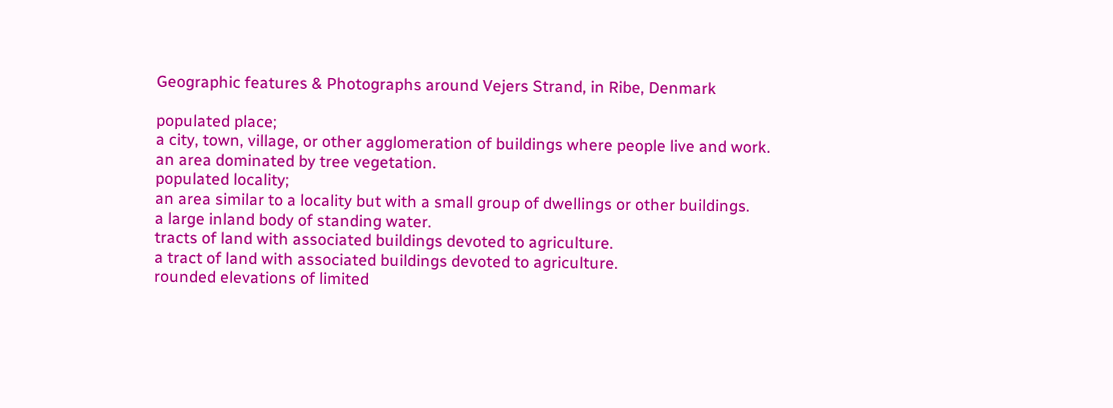Geographic features & Photographs around Vejers Strand, in Ribe, Denmark

populated place;
a city, town, village, or other agglomeration of buildings where people live and work.
an area dominated by tree vegetation.
populated locality;
an area similar to a locality but with a small group of dwellings or other buildings.
a large inland body of standing water.
tracts of land with associated buildings devoted to agriculture.
a tract of land with associated buildings devoted to agriculture.
rounded elevations of limited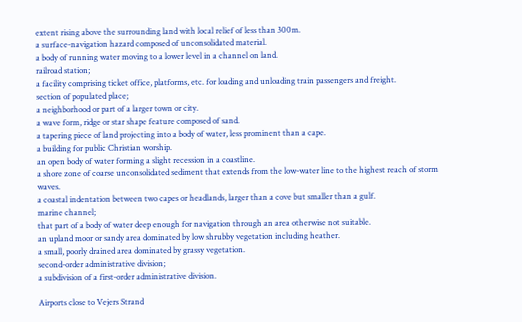extent rising above the surrounding land with local relief of less than 300m.
a surface-navigation hazard composed of unconsolidated material.
a body of running water moving to a lower level in a channel on land.
railroad station;
a facility comprising ticket office, platforms, etc. for loading and unloading train passengers and freight.
section of populated place;
a neighborhood or part of a larger town or city.
a wave form, ridge or star shape feature composed of sand.
a tapering piece of land projecting into a body of water, less prominent than a cape.
a building for public Christian worship.
an open body of water forming a slight recession in a coastline.
a shore zone of coarse unconsolidated sediment that extends from the low-water line to the highest reach of storm waves.
a coastal indentation between two capes or headlands, larger than a cove but smaller than a gulf.
marine channel;
that part of a body of water deep enough for navigation through an area otherwise not suitable.
an upland moor or sandy area dominated by low shrubby vegetation including heather.
a small, poorly drained area dominated by grassy vegetation.
second-order administrative division;
a subdivision of a first-order administrative division.

Airports close to Vejers Strand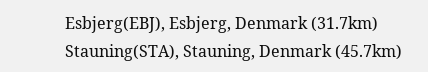Esbjerg(EBJ), Esbjerg, Denmark (31.7km)
Stauning(STA), Stauning, Denmark (45.7km)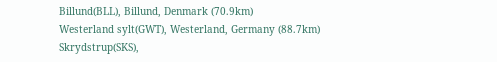Billund(BLL), Billund, Denmark (70.9km)
Westerland sylt(GWT), Westerland, Germany (88.7km)
Skrydstrup(SKS),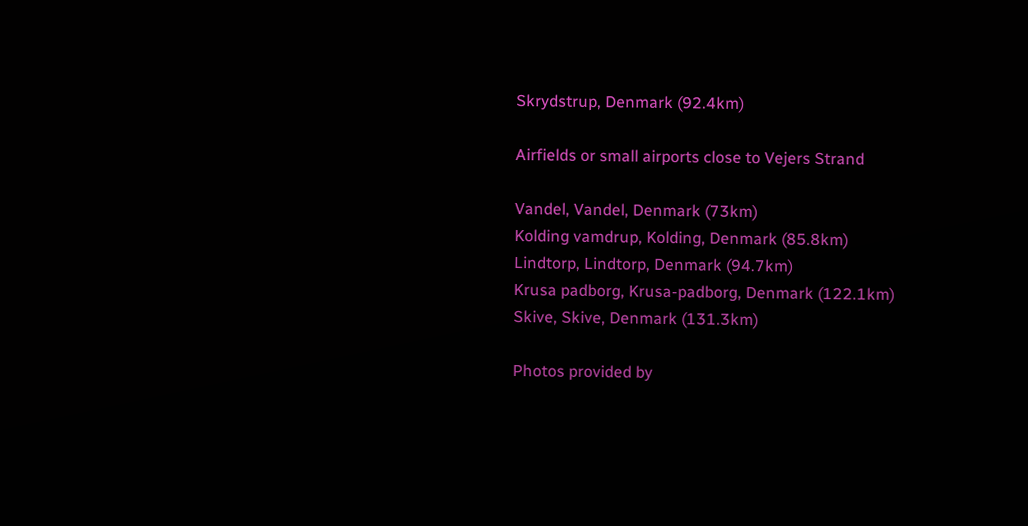Skrydstrup, Denmark (92.4km)

Airfields or small airports close to Vejers Strand

Vandel, Vandel, Denmark (73km)
Kolding vamdrup, Kolding, Denmark (85.8km)
Lindtorp, Lindtorp, Denmark (94.7km)
Krusa padborg, Krusa-padborg, Denmark (122.1km)
Skive, Skive, Denmark (131.3km)

Photos provided by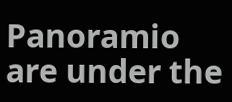Panoramio are under the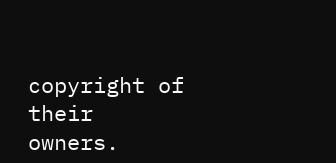copyright of their owners.